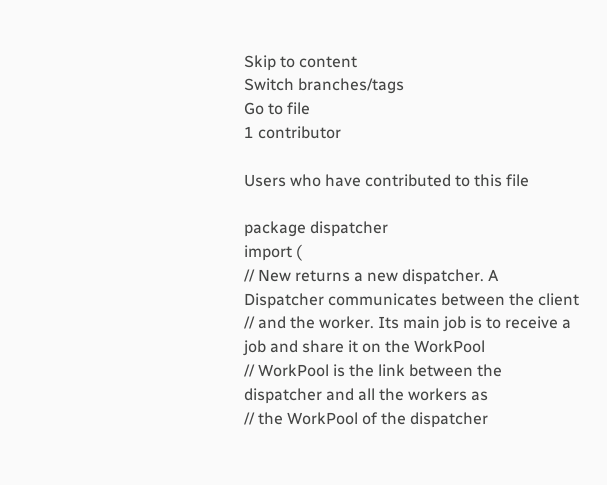Skip to content
Switch branches/tags
Go to file
1 contributor

Users who have contributed to this file

package dispatcher
import (
// New returns a new dispatcher. A Dispatcher communicates between the client
// and the worker. Its main job is to receive a job and share it on the WorkPool
// WorkPool is the link between the dispatcher and all the workers as
// the WorkPool of the dispatcher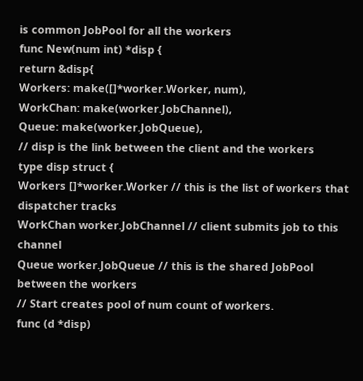is common JobPool for all the workers
func New(num int) *disp {
return &disp{
Workers: make([]*worker.Worker, num),
WorkChan: make(worker.JobChannel),
Queue: make(worker.JobQueue),
// disp is the link between the client and the workers
type disp struct {
Workers []*worker.Worker // this is the list of workers that dispatcher tracks
WorkChan worker.JobChannel // client submits job to this channel
Queue worker.JobQueue // this is the shared JobPool between the workers
// Start creates pool of num count of workers.
func (d *disp)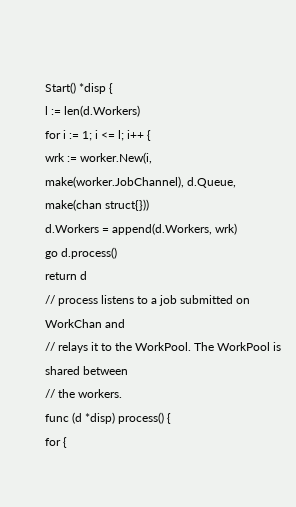Start() *disp {
l := len(d.Workers)
for i := 1; i <= l; i++ {
wrk := worker.New(i, make(worker.JobChannel), d.Queue, make(chan struct{}))
d.Workers = append(d.Workers, wrk)
go d.process()
return d
// process listens to a job submitted on WorkChan and
// relays it to the WorkPool. The WorkPool is shared between
// the workers.
func (d *disp) process() {
for {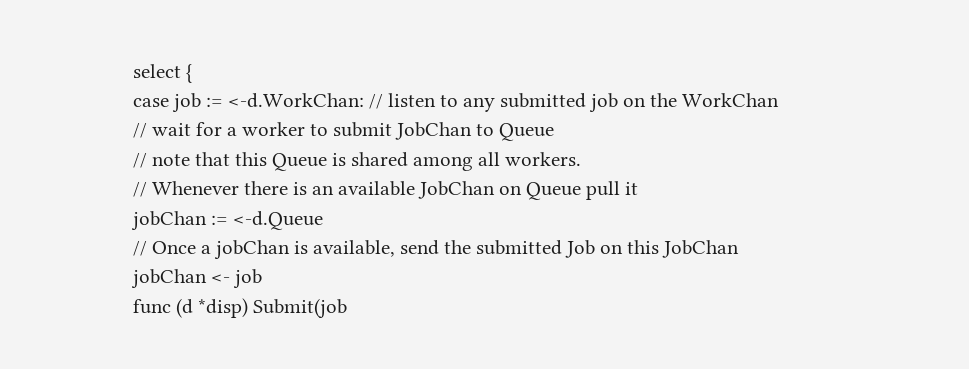select {
case job := <-d.WorkChan: // listen to any submitted job on the WorkChan
// wait for a worker to submit JobChan to Queue
// note that this Queue is shared among all workers.
// Whenever there is an available JobChan on Queue pull it
jobChan := <-d.Queue
// Once a jobChan is available, send the submitted Job on this JobChan
jobChan <- job
func (d *disp) Submit(job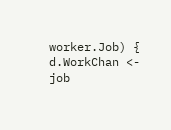worker.Job) {
d.WorkChan <- job